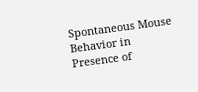Spontaneous Mouse Behavior in Presence of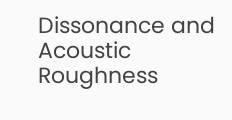Dissonance and Acoustic Roughness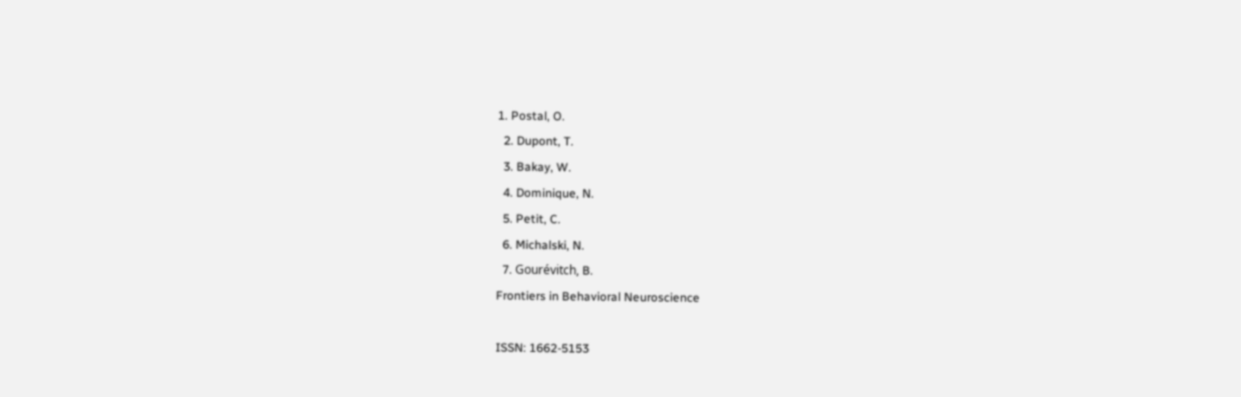1. Postal, O.
  2. Dupont, T.
  3. Bakay, W.
  4. Dominique, N.
  5. Petit, C.
  6. Michalski, N.
  7. Gourévitch, B.
Frontiers in Behavioral Neuroscience

ISSN: 1662-5153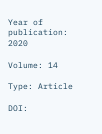Year of publication: 2020

Volume: 14

Type: Article

DOI: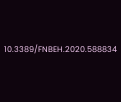10.3389/FNBEH.2020.588834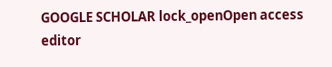GOOGLE SCHOLAR lock_openOpen access editor